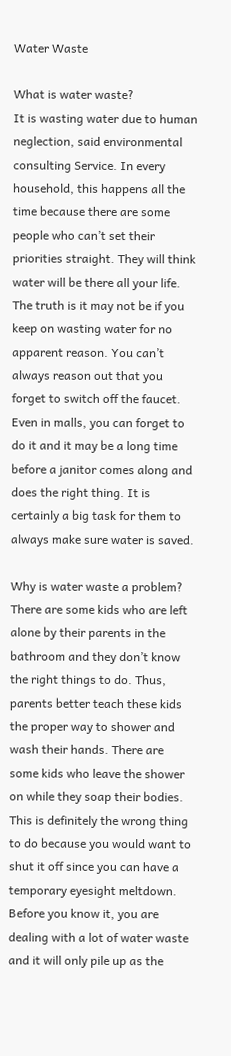Water Waste

What is water waste?
It is wasting water due to human neglection, said environmental consulting Service. In every household, this happens all the time because there are some people who can’t set their priorities straight. They will think water will be there all your life. The truth is it may not be if you keep on wasting water for no apparent reason. You can’t always reason out that you forget to switch off the faucet. Even in malls, you can forget to do it and it may be a long time before a janitor comes along and does the right thing. It is certainly a big task for them to always make sure water is saved.

Why is water waste a problem?
There are some kids who are left alone by their parents in the bathroom and they don’t know the right things to do. Thus, parents better teach these kids the proper way to shower and wash their hands. There are some kids who leave the shower on while they soap their bodies. This is definitely the wrong thing to do because you would want to shut it off since you can have a temporary eyesight meltdown. Before you know it, you are dealing with a lot of water waste and it will only pile up as the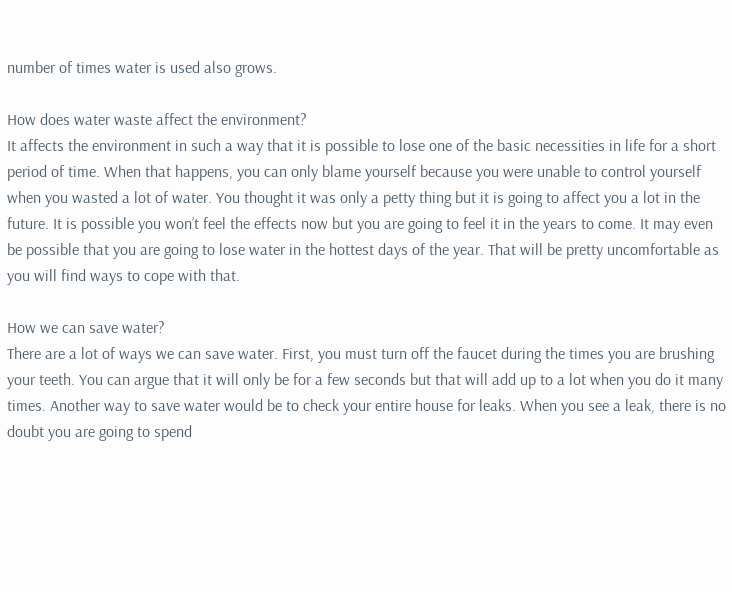number of times water is used also grows.

How does water waste affect the environment?
It affects the environment in such a way that it is possible to lose one of the basic necessities in life for a short period of time. When that happens, you can only blame yourself because you were unable to control yourself when you wasted a lot of water. You thought it was only a petty thing but it is going to affect you a lot in the future. It is possible you won’t feel the effects now but you are going to feel it in the years to come. It may even be possible that you are going to lose water in the hottest days of the year. That will be pretty uncomfortable as you will find ways to cope with that.

How we can save water?
There are a lot of ways we can save water. First, you must turn off the faucet during the times you are brushing your teeth. You can argue that it will only be for a few seconds but that will add up to a lot when you do it many times. Another way to save water would be to check your entire house for leaks. When you see a leak, there is no doubt you are going to spend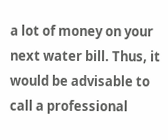a lot of money on your next water bill. Thus, it would be advisable to call a professional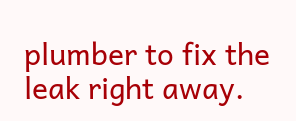plumber to fix the leak right away.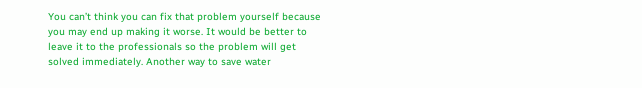You can’t think you can fix that problem yourself because you may end up making it worse. It would be better to leave it to the professionals so the problem will get solved immediately. Another way to save water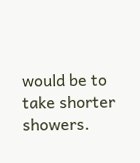would be to take shorter showers.